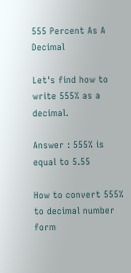555 Percent As A Decimal

Let's find how to write 555% as a decimal.

Answer : 555% is equal to 5.55

How to convert 555% to decimal number form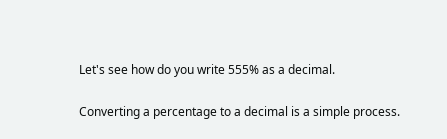Let's see how do you write 555% as a decimal.

Converting a percentage to a decimal is a simple process.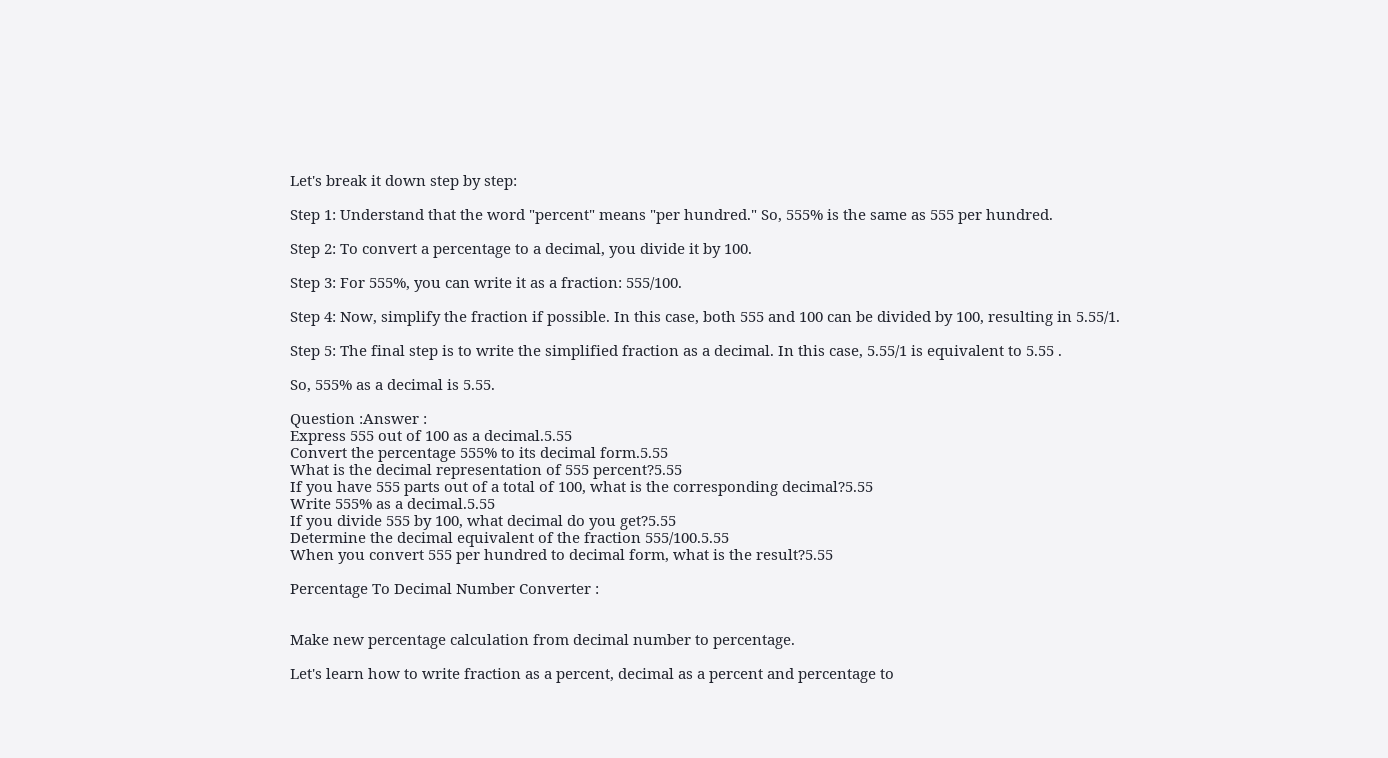Let's break it down step by step:

Step 1: Understand that the word "percent" means "per hundred." So, 555% is the same as 555 per hundred.

Step 2: To convert a percentage to a decimal, you divide it by 100.

Step 3: For 555%, you can write it as a fraction: 555/100.

Step 4: Now, simplify the fraction if possible. In this case, both 555 and 100 can be divided by 100, resulting in 5.55/1.

Step 5: The final step is to write the simplified fraction as a decimal. In this case, 5.55/1 is equivalent to 5.55 .

So, 555% as a decimal is 5.55.

Question :Answer :
Express 555 out of 100 as a decimal.5.55
Convert the percentage 555% to its decimal form.5.55
What is the decimal representation of 555 percent?5.55
If you have 555 parts out of a total of 100, what is the corresponding decimal?5.55
Write 555% as a decimal.5.55
If you divide 555 by 100, what decimal do you get?5.55
Determine the decimal equivalent of the fraction 555/100.5.55
When you convert 555 per hundred to decimal form, what is the result?5.55

Percentage To Decimal Number Converter :


Make new percentage calculation from decimal number to percentage.

Let's learn how to write fraction as a percent, decimal as a percent and percentage to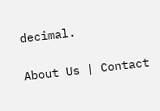decimal.

About Us | Contact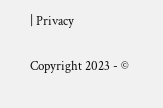| Privacy

Copyright 2023 - ©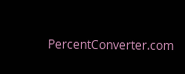PercentConverter.com